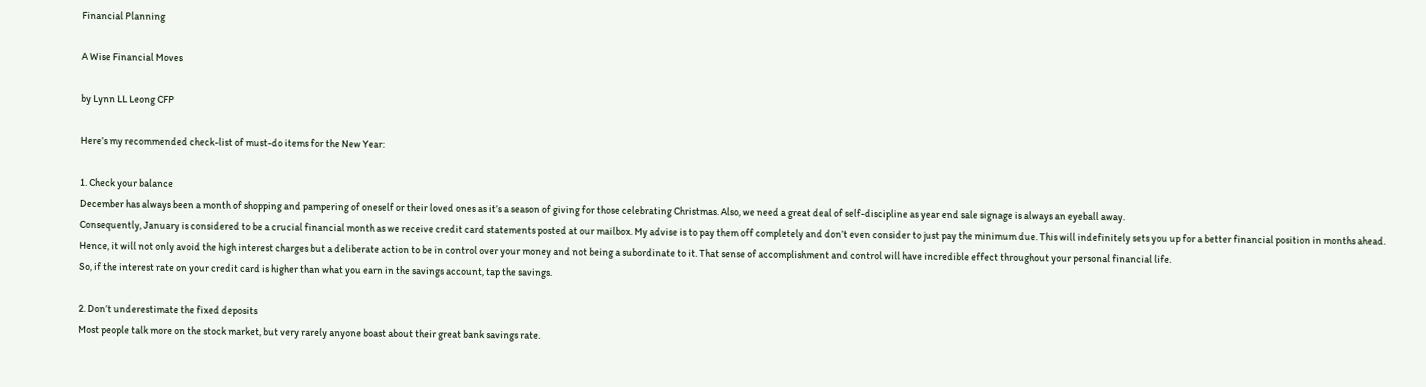Financial Planning

A Wise Financial Moves

by Lynn LL Leong CFP

Here’s my recommended check-list of must-do items for the New Year:

1. Check your balance
December has always been a month of shopping and pampering of oneself or their loved ones as it’s a season of giving for those celebrating Christmas. Also, we need a great deal of self-discipline as year end sale signage is always an eyeball away.
Consequently, January is considered to be a crucial financial month as we receive credit card statements posted at our mailbox. My advise is to pay them off completely and don’t even consider to just pay the minimum due. This will indefinitely sets you up for a better financial position in months ahead.
Hence, it will not only avoid the high interest charges but a deliberate action to be in control over your money and not being a subordinate to it. That sense of accomplishment and control will have incredible effect throughout your personal financial life.
So, if the interest rate on your credit card is higher than what you earn in the savings account, tap the savings.

2. Don’t underestimate the fixed deposits
Most people talk more on the stock market, but very rarely anyone boast about their great bank savings rate.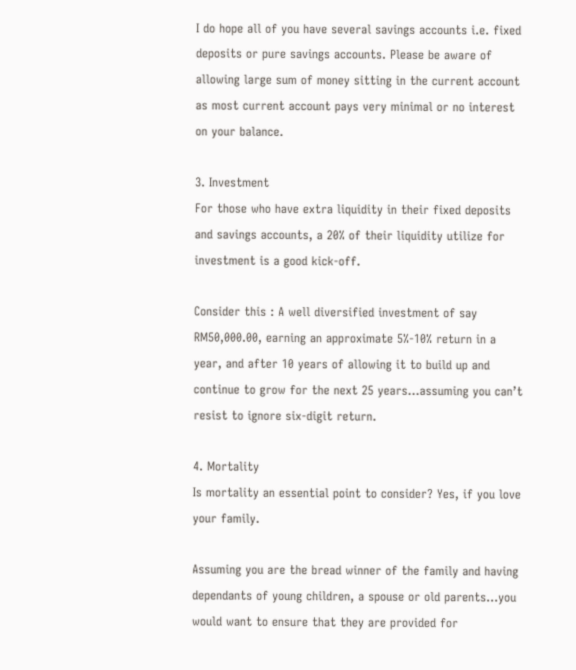I do hope all of you have several savings accounts i.e. fixed deposits or pure savings accounts. Please be aware of allowing large sum of money sitting in the current account as most current account pays very minimal or no interest on your balance.

3. Investment
For those who have extra liquidity in their fixed deposits and savings accounts, a 20% of their liquidity utilize for investment is a good kick-off.

Consider this : A well diversified investment of say RM50,000.00, earning an approximate 5%-10% return in a year, and after 10 years of allowing it to build up and continue to grow for the next 25 years…assuming you can’t resist to ignore six-digit return.

4. Mortality
Is mortality an essential point to consider? Yes, if you love your family.

Assuming you are the bread winner of the family and having dependants of young children, a spouse or old parents…you would want to ensure that they are provided for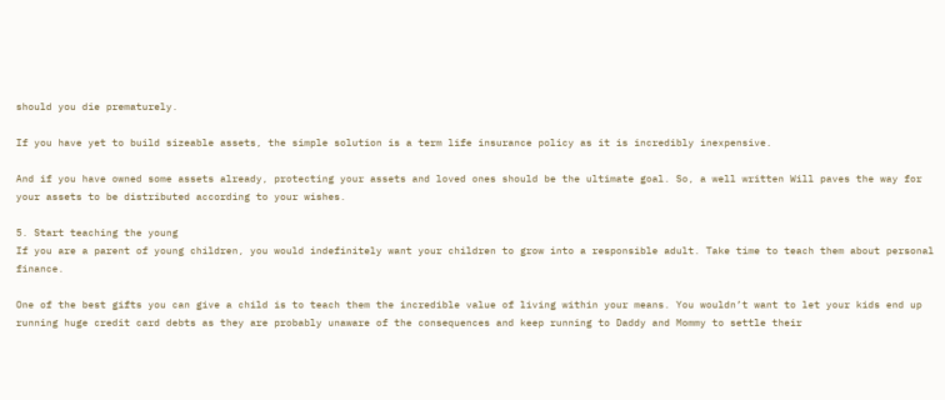should you die prematurely.

If you have yet to build sizeable assets, the simple solution is a term life insurance policy as it is incredibly inexpensive.

And if you have owned some assets already, protecting your assets and loved ones should be the ultimate goal. So, a well written Will paves the way for your assets to be distributed according to your wishes.

5. Start teaching the young
If you are a parent of young children, you would indefinitely want your children to grow into a responsible adult. Take time to teach them about personal finance.

One of the best gifts you can give a child is to teach them the incredible value of living within your means. You wouldn’t want to let your kids end up running huge credit card debts as they are probably unaware of the consequences and keep running to Daddy and Mommy to settle their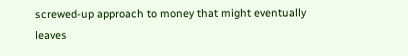screwed-up approach to money that might eventually leaves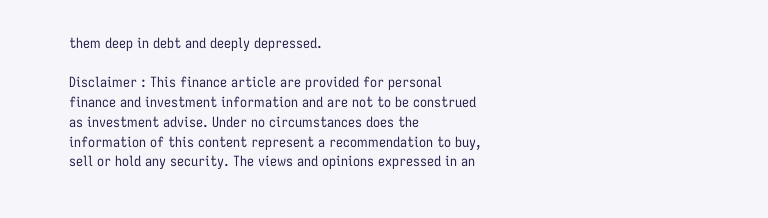them deep in debt and deeply depressed.

Disclaimer : This finance article are provided for personal finance and investment information and are not to be construed as investment advise. Under no circumstances does the information of this content represent a recommendation to buy, sell or hold any security. The views and opinions expressed in an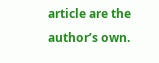article are the author’s own.